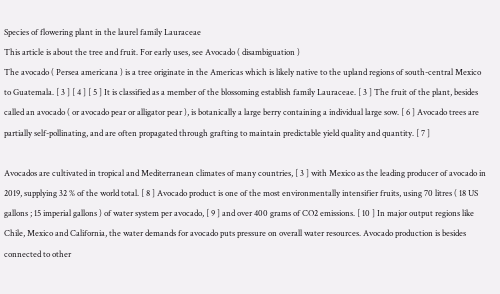Species of flowering plant in the laurel family Lauraceae
This article is about the tree and fruit. For early uses, see Avocado ( disambiguation )
The avocado ( Persea americana ) is a tree originate in the Americas which is likely native to the upland regions of south-central Mexico to Guatemala. [ 3 ] [ 4 ] [ 5 ] It is classified as a member of the blossoming establish family Lauraceae. [ 3 ] The fruit of the plant, besides called an avocado ( or avocado pear or alligator pear ), is botanically a large berry containing a individual large sow. [ 6 ] Avocado trees are partially self-pollinating, and are often propagated through grafting to maintain predictable yield quality and quantity. [ 7 ]

Avocados are cultivated in tropical and Mediterranean climates of many countries, [ 3 ] with Mexico as the leading producer of avocado in 2019, supplying 32 % of the world total. [ 8 ] Avocado product is one of the most environmentally intensifier fruits, using 70 litres ( 18 US gallons ; 15 imperial gallons ) of water system per avocado, [ 9 ] and over 400 grams of CO2 emissions. [ 10 ] In major output regions like Chile, Mexico and California, the water demands for avocado puts pressure on overall water resources. Avocado production is besides connected to other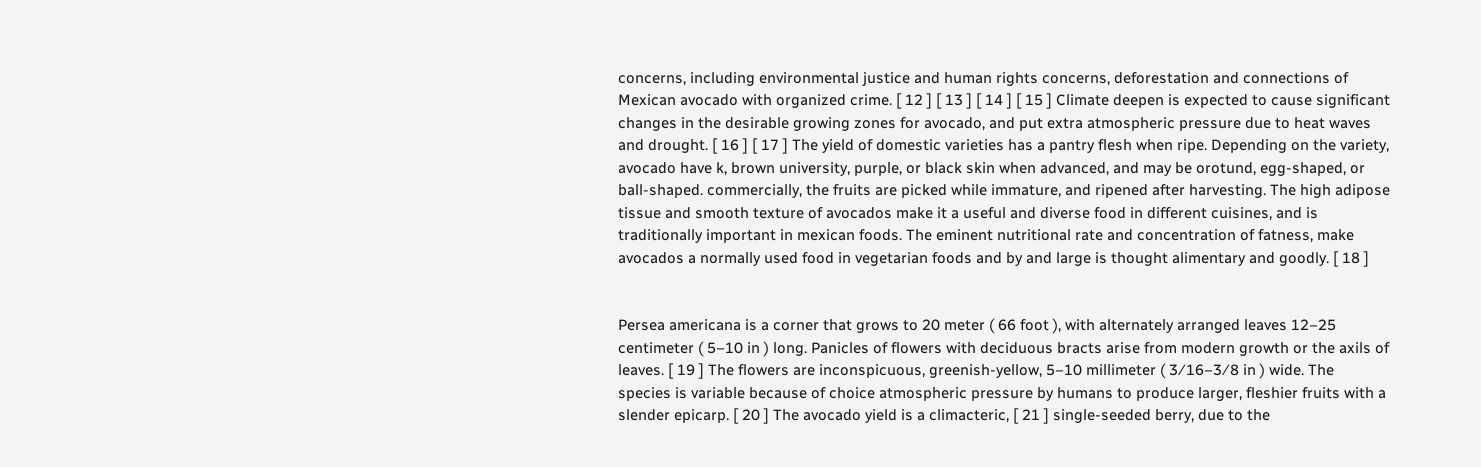concerns, including environmental justice and human rights concerns, deforestation and connections of Mexican avocado with organized crime. [ 12 ] [ 13 ] [ 14 ] [ 15 ] Climate deepen is expected to cause significant changes in the desirable growing zones for avocado, and put extra atmospheric pressure due to heat waves and drought. [ 16 ] [ 17 ] The yield of domestic varieties has a pantry flesh when ripe. Depending on the variety, avocado have k, brown university, purple, or black skin when advanced, and may be orotund, egg-shaped, or ball-shaped. commercially, the fruits are picked while immature, and ripened after harvesting. The high adipose tissue and smooth texture of avocados make it a useful and diverse food in different cuisines, and is traditionally important in mexican foods. The eminent nutritional rate and concentration of fatness, make avocados a normally used food in vegetarian foods and by and large is thought alimentary and goodly. [ 18 ]


Persea americana is a corner that grows to 20 meter ( 66 foot ), with alternately arranged leaves 12–25 centimeter ( 5–10 in ) long. Panicles of flowers with deciduous bracts arise from modern growth or the axils of leaves. [ 19 ] The flowers are inconspicuous, greenish-yellow, 5–10 millimeter ( 3⁄16–3⁄8 in ) wide. The species is variable because of choice atmospheric pressure by humans to produce larger, fleshier fruits with a slender epicarp. [ 20 ] The avocado yield is a climacteric, [ 21 ] single-seeded berry, due to the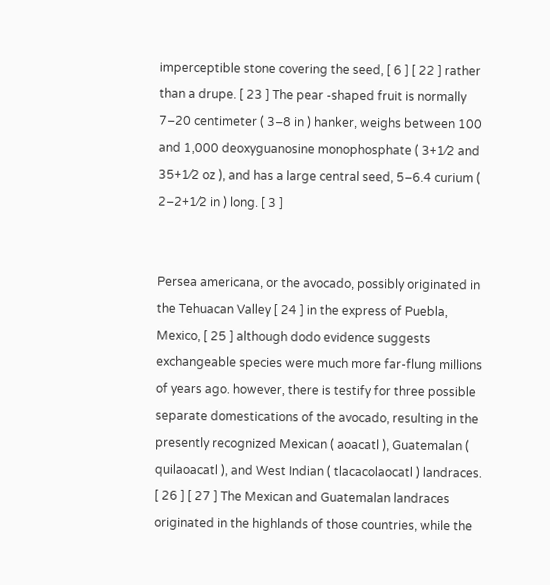imperceptible stone covering the seed, [ 6 ] [ 22 ] rather than a drupe. [ 23 ] The pear -shaped fruit is normally 7–20 centimeter ( 3–8 in ) hanker, weighs between 100 and 1,000 deoxyguanosine monophosphate ( 3+1⁄2 and 35+1⁄2 oz ), and has a large central seed, 5–6.4 curium ( 2–2+1⁄2 in ) long. [ 3 ]


Persea americana, or the avocado, possibly originated in the Tehuacan Valley [ 24 ] in the express of Puebla, Mexico, [ 25 ] although dodo evidence suggests exchangeable species were much more far-flung millions of years ago. however, there is testify for three possible separate domestications of the avocado, resulting in the presently recognized Mexican ( aoacatl ), Guatemalan ( quilaoacatl ), and West Indian ( tlacacolaocatl ) landraces. [ 26 ] [ 27 ] The Mexican and Guatemalan landraces originated in the highlands of those countries, while the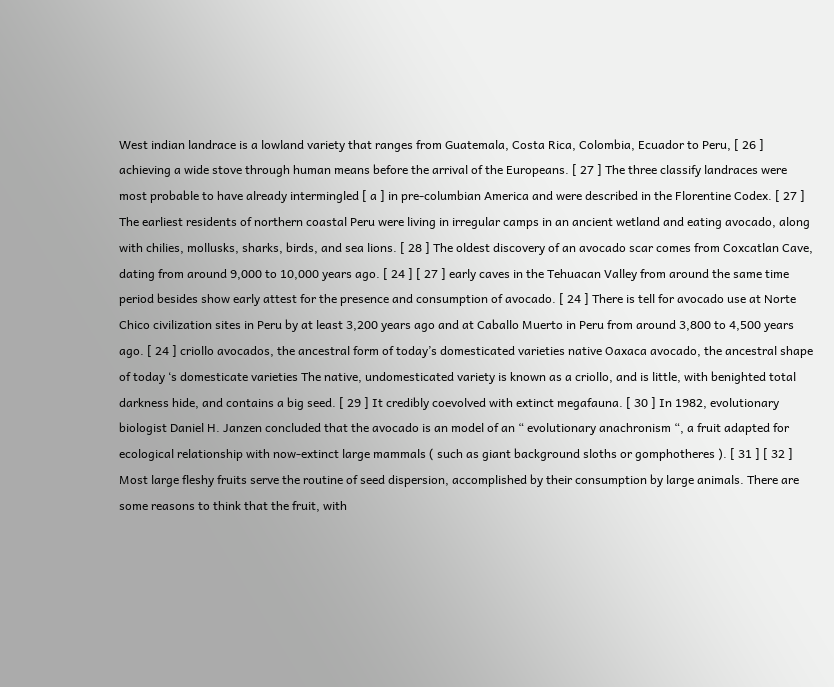West indian landrace is a lowland variety that ranges from Guatemala, Costa Rica, Colombia, Ecuador to Peru, [ 26 ] achieving a wide stove through human means before the arrival of the Europeans. [ 27 ] The three classify landraces were most probable to have already intermingled [ a ] in pre-columbian America and were described in the Florentine Codex. [ 27 ] The earliest residents of northern coastal Peru were living in irregular camps in an ancient wetland and eating avocado, along with chilies, mollusks, sharks, birds, and sea lions. [ 28 ] The oldest discovery of an avocado scar comes from Coxcatlan Cave, dating from around 9,000 to 10,000 years ago. [ 24 ] [ 27 ] early caves in the Tehuacan Valley from around the same time period besides show early attest for the presence and consumption of avocado. [ 24 ] There is tell for avocado use at Norte Chico civilization sites in Peru by at least 3,200 years ago and at Caballo Muerto in Peru from around 3,800 to 4,500 years ago. [ 24 ] criollo avocados, the ancestral form of today’s domesticated varieties native Oaxaca avocado, the ancestral shape of today ‘s domesticate varieties The native, undomesticated variety is known as a criollo, and is little, with benighted total darkness hide, and contains a big seed. [ 29 ] It credibly coevolved with extinct megafauna. [ 30 ] In 1982, evolutionary biologist Daniel H. Janzen concluded that the avocado is an model of an “ evolutionary anachronism “, a fruit adapted for ecological relationship with now-extinct large mammals ( such as giant background sloths or gomphotheres ). [ 31 ] [ 32 ] Most large fleshy fruits serve the routine of seed dispersion, accomplished by their consumption by large animals. There are some reasons to think that the fruit, with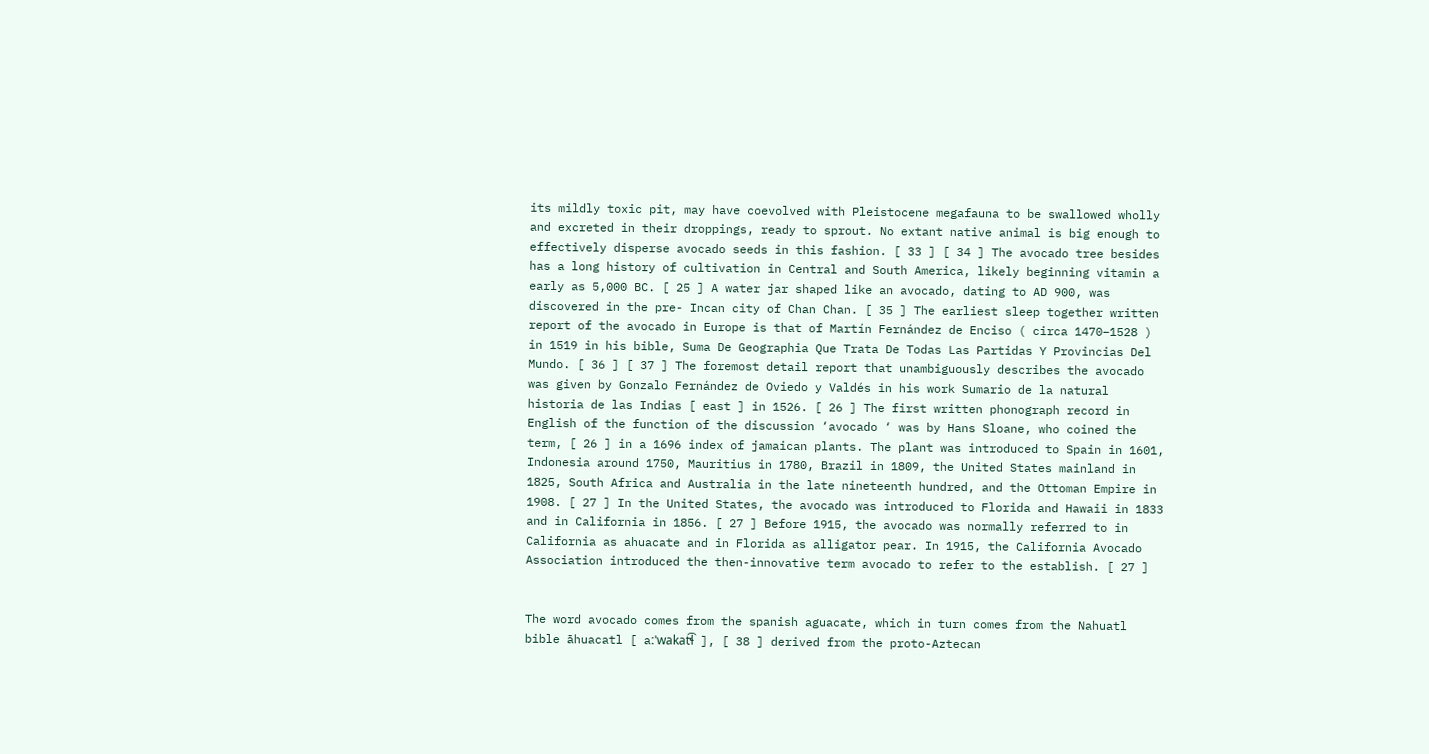its mildly toxic pit, may have coevolved with Pleistocene megafauna to be swallowed wholly and excreted in their droppings, ready to sprout. No extant native animal is big enough to effectively disperse avocado seeds in this fashion. [ 33 ] [ 34 ] The avocado tree besides has a long history of cultivation in Central and South America, likely beginning vitamin a early as 5,000 BC. [ 25 ] A water jar shaped like an avocado, dating to AD 900, was discovered in the pre- Incan city of Chan Chan. [ 35 ] The earliest sleep together written report of the avocado in Europe is that of Martín Fernández de Enciso ( circa 1470–1528 ) in 1519 in his bible, Suma De Geographia Que Trata De Todas Las Partidas Y Provincias Del Mundo. [ 36 ] [ 37 ] The foremost detail report that unambiguously describes the avocado was given by Gonzalo Fernández de Oviedo y Valdés in his work Sumario de la natural historia de las Indias [ east ] in 1526. [ 26 ] The first written phonograph record in English of the function of the discussion ‘avocado ‘ was by Hans Sloane, who coined the term, [ 26 ] in a 1696 index of jamaican plants. The plant was introduced to Spain in 1601, Indonesia around 1750, Mauritius in 1780, Brazil in 1809, the United States mainland in 1825, South Africa and Australia in the late nineteenth hundred, and the Ottoman Empire in 1908. [ 27 ] In the United States, the avocado was introduced to Florida and Hawaii in 1833 and in California in 1856. [ 27 ] Before 1915, the avocado was normally referred to in California as ahuacate and in Florida as alligator pear. In 1915, the California Avocado Association introduced the then-innovative term avocado to refer to the establish. [ 27 ]


The word avocado comes from the spanish aguacate, which in turn comes from the Nahuatl bible āhuacatl [ aːˈwakat͡ɬ ], [ 38 ] derived from the proto-Aztecan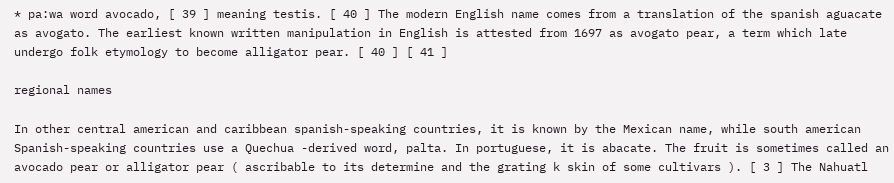* pa:wa word avocado, [ 39 ] meaning testis. [ 40 ] The modern English name comes from a translation of the spanish aguacate as avogato. The earliest known written manipulation in English is attested from 1697 as avogato pear, a term which late undergo folk etymology to become alligator pear. [ 40 ] [ 41 ]

regional names

In other central american and caribbean spanish-speaking countries, it is known by the Mexican name, while south american Spanish-speaking countries use a Quechua -derived word, palta. In portuguese, it is abacate. The fruit is sometimes called an avocado pear or alligator pear ( ascribable to its determine and the grating k skin of some cultivars ). [ 3 ] The Nahuatl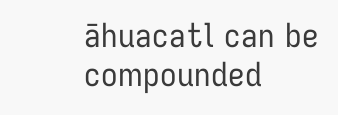āhuacatl can be compounded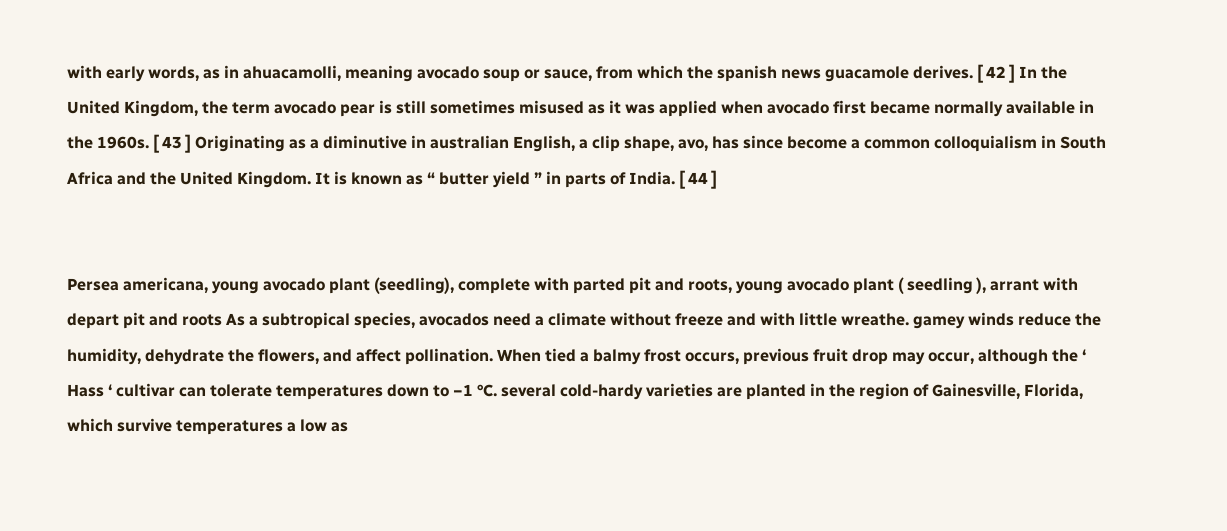with early words, as in ahuacamolli, meaning avocado soup or sauce, from which the spanish news guacamole derives. [ 42 ] In the United Kingdom, the term avocado pear is still sometimes misused as it was applied when avocado first became normally available in the 1960s. [ 43 ] Originating as a diminutive in australian English, a clip shape, avo, has since become a common colloquialism in South Africa and the United Kingdom. It is known as “ butter yield ” in parts of India. [ 44 ]


Persea americana, young avocado plant (seedling), complete with parted pit and roots, young avocado plant ( seedling ), arrant with depart pit and roots As a subtropical species, avocados need a climate without freeze and with little wreathe. gamey winds reduce the humidity, dehydrate the flowers, and affect pollination. When tied a balmy frost occurs, previous fruit drop may occur, although the ‘ Hass ‘ cultivar can tolerate temperatures down to −1 °C. several cold-hardy varieties are planted in the region of Gainesville, Florida, which survive temperatures a low as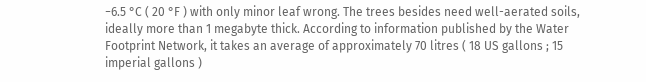−6.5 °C ( 20 °F ) with only minor leaf wrong. The trees besides need well-aerated soils, ideally more than 1 megabyte thick. According to information published by the Water Footprint Network, it takes an average of approximately 70 litres ( 18 US gallons ; 15 imperial gallons )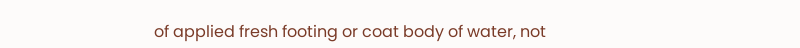of applied fresh footing or coat body of water, not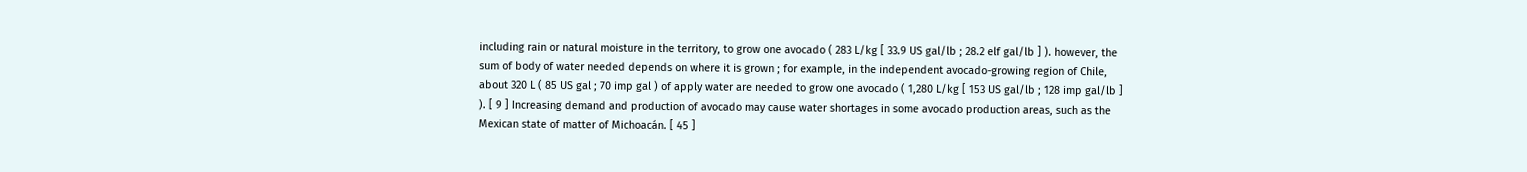including rain or natural moisture in the territory, to grow one avocado ( 283 L/kg [ 33.9 US gal/lb ; 28.2 elf gal/lb ] ). however, the sum of body of water needed depends on where it is grown ; for example, in the independent avocado-growing region of Chile, about 320 L ( 85 US gal ; 70 imp gal ) of apply water are needed to grow one avocado ( 1,280 L/kg [ 153 US gal/lb ; 128 imp gal/lb ] ). [ 9 ] Increasing demand and production of avocado may cause water shortages in some avocado production areas, such as the Mexican state of matter of Michoacán. [ 45 ]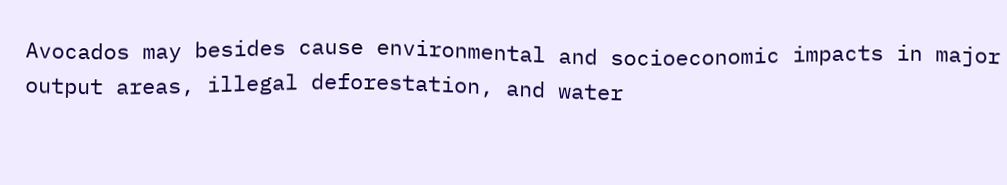Avocados may besides cause environmental and socioeconomic impacts in major output areas, illegal deforestation, and water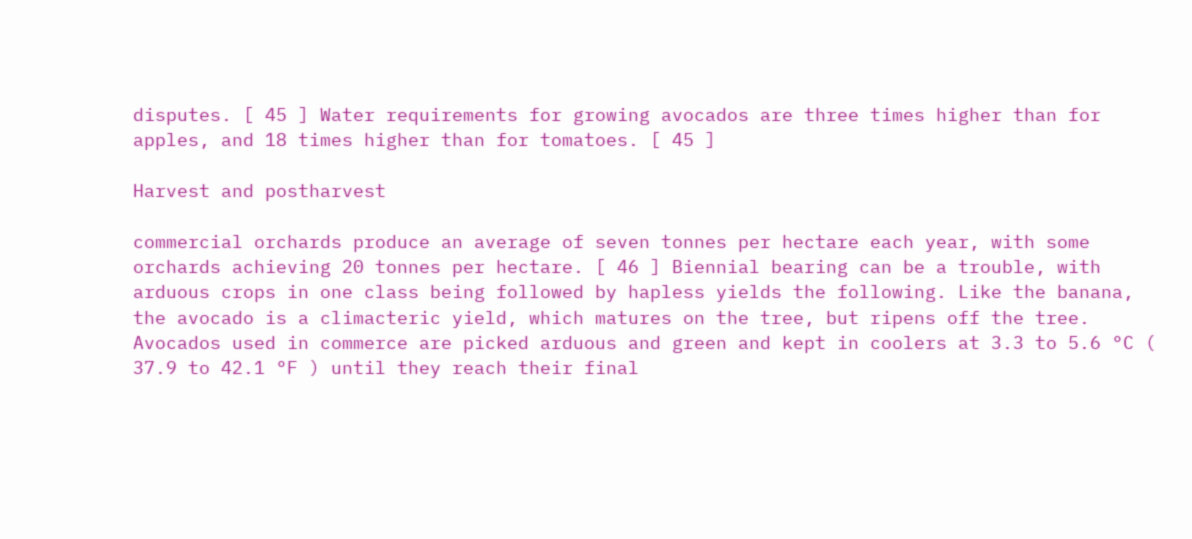disputes. [ 45 ] Water requirements for growing avocados are three times higher than for apples, and 18 times higher than for tomatoes. [ 45 ]

Harvest and postharvest

commercial orchards produce an average of seven tonnes per hectare each year, with some orchards achieving 20 tonnes per hectare. [ 46 ] Biennial bearing can be a trouble, with arduous crops in one class being followed by hapless yields the following. Like the banana, the avocado is a climacteric yield, which matures on the tree, but ripens off the tree. Avocados used in commerce are picked arduous and green and kept in coolers at 3.3 to 5.6 °C ( 37.9 to 42.1 °F ) until they reach their final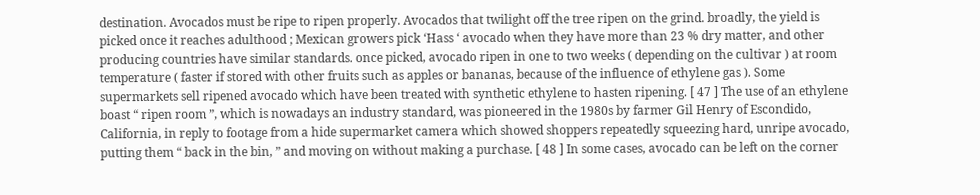destination. Avocados must be ripe to ripen properly. Avocados that twilight off the tree ripen on the grind. broadly, the yield is picked once it reaches adulthood ; Mexican growers pick ‘Hass ‘ avocado when they have more than 23 % dry matter, and other producing countries have similar standards. once picked, avocado ripen in one to two weeks ( depending on the cultivar ) at room temperature ( faster if stored with other fruits such as apples or bananas, because of the influence of ethylene gas ). Some supermarkets sell ripened avocado which have been treated with synthetic ethylene to hasten ripening. [ 47 ] The use of an ethylene boast “ ripen room ”, which is nowadays an industry standard, was pioneered in the 1980s by farmer Gil Henry of Escondido, California, in reply to footage from a hide supermarket camera which showed shoppers repeatedly squeezing hard, unripe avocado, putting them “ back in the bin, ” and moving on without making a purchase. [ 48 ] In some cases, avocado can be left on the corner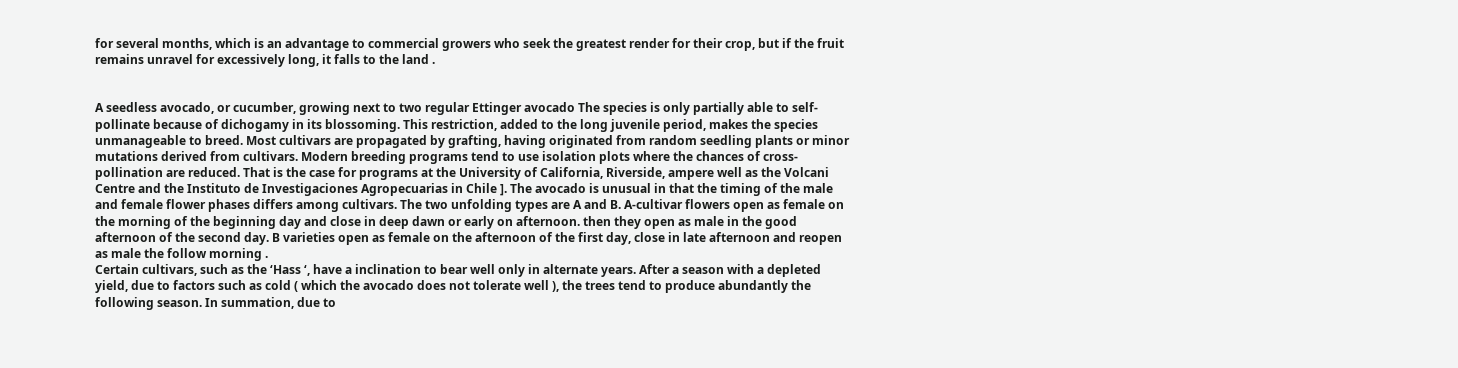for several months, which is an advantage to commercial growers who seek the greatest render for their crop, but if the fruit remains unravel for excessively long, it falls to the land .


A seedless avocado, or cucumber, growing next to two regular Ettinger avocado The species is only partially able to self-pollinate because of dichogamy in its blossoming. This restriction, added to the long juvenile period, makes the species unmanageable to breed. Most cultivars are propagated by grafting, having originated from random seedling plants or minor mutations derived from cultivars. Modern breeding programs tend to use isolation plots where the chances of cross- pollination are reduced. That is the case for programs at the University of California, Riverside, ampere well as the Volcani Centre and the Instituto de Investigaciones Agropecuarias in Chile ]. The avocado is unusual in that the timing of the male and female flower phases differs among cultivars. The two unfolding types are A and B. A-cultivar flowers open as female on the morning of the beginning day and close in deep dawn or early on afternoon. then they open as male in the good afternoon of the second day. B varieties open as female on the afternoon of the first day, close in late afternoon and reopen as male the follow morning .
Certain cultivars, such as the ‘Hass ‘, have a inclination to bear well only in alternate years. After a season with a depleted yield, due to factors such as cold ( which the avocado does not tolerate well ), the trees tend to produce abundantly the following season. In summation, due to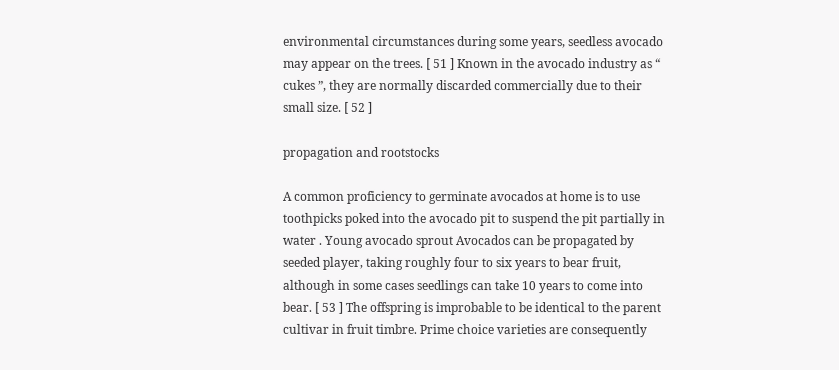environmental circumstances during some years, seedless avocado may appear on the trees. [ 51 ] Known in the avocado industry as “ cukes ”, they are normally discarded commercially due to their small size. [ 52 ]

propagation and rootstocks

A common proficiency to germinate avocados at home is to use toothpicks poked into the avocado pit to suspend the pit partially in water . Young avocado sprout Avocados can be propagated by seeded player, taking roughly four to six years to bear fruit, although in some cases seedlings can take 10 years to come into bear. [ 53 ] The offspring is improbable to be identical to the parent cultivar in fruit timbre. Prime choice varieties are consequently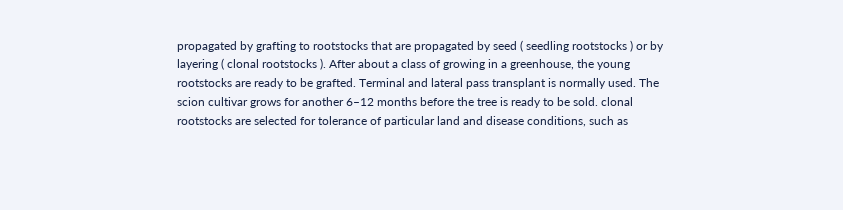propagated by grafting to rootstocks that are propagated by seed ( seedling rootstocks ) or by layering ( clonal rootstocks ). After about a class of growing in a greenhouse, the young rootstocks are ready to be grafted. Terminal and lateral pass transplant is normally used. The scion cultivar grows for another 6–12 months before the tree is ready to be sold. clonal rootstocks are selected for tolerance of particular land and disease conditions, such as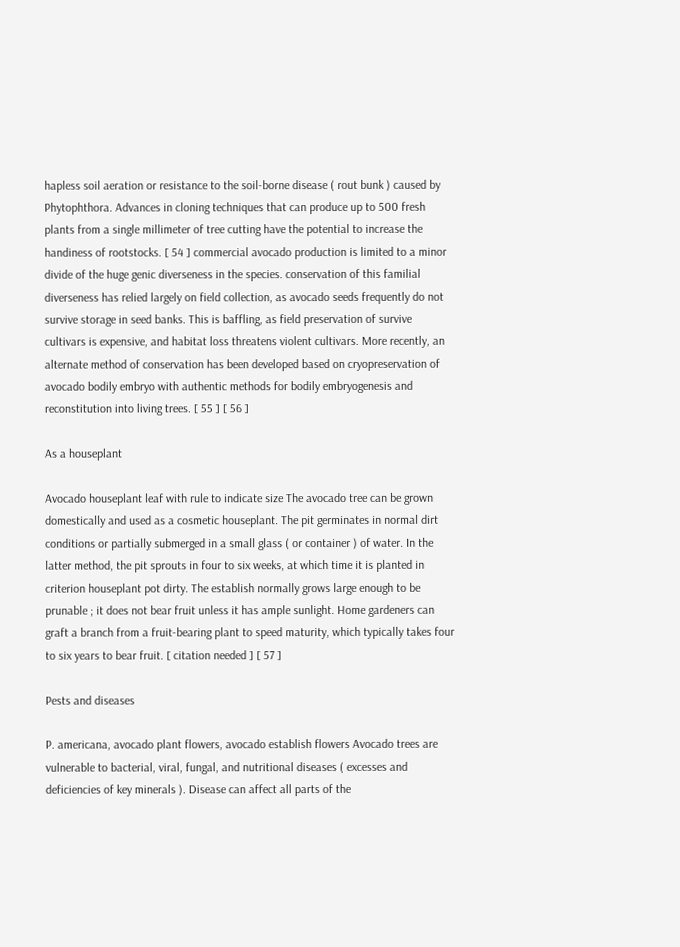hapless soil aeration or resistance to the soil-borne disease ( rout bunk ) caused by Phytophthora. Advances in cloning techniques that can produce up to 500 fresh plants from a single millimeter of tree cutting have the potential to increase the handiness of rootstocks. [ 54 ] commercial avocado production is limited to a minor divide of the huge genic diverseness in the species. conservation of this familial diverseness has relied largely on field collection, as avocado seeds frequently do not survive storage in seed banks. This is baffling, as field preservation of survive cultivars is expensive, and habitat loss threatens violent cultivars. More recently, an alternate method of conservation has been developed based on cryopreservation of avocado bodily embryo with authentic methods for bodily embryogenesis and reconstitution into living trees. [ 55 ] [ 56 ]

As a houseplant

Avocado houseplant leaf with rule to indicate size The avocado tree can be grown domestically and used as a cosmetic houseplant. The pit germinates in normal dirt conditions or partially submerged in a small glass ( or container ) of water. In the latter method, the pit sprouts in four to six weeks, at which time it is planted in criterion houseplant pot dirty. The establish normally grows large enough to be prunable ; it does not bear fruit unless it has ample sunlight. Home gardeners can graft a branch from a fruit-bearing plant to speed maturity, which typically takes four to six years to bear fruit. [ citation needed ] [ 57 ]

Pests and diseases

P. americana, avocado plant flowers, avocado establish flowers Avocado trees are vulnerable to bacterial, viral, fungal, and nutritional diseases ( excesses and deficiencies of key minerals ). Disease can affect all parts of the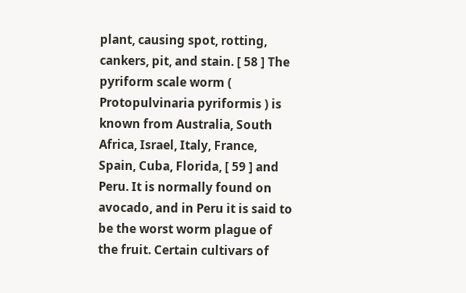plant, causing spot, rotting, cankers, pit, and stain. [ 58 ] The pyriform scale worm ( Protopulvinaria pyriformis ) is known from Australia, South Africa, Israel, Italy, France, Spain, Cuba, Florida, [ 59 ] and Peru. It is normally found on avocado, and in Peru it is said to be the worst worm plague of the fruit. Certain cultivars of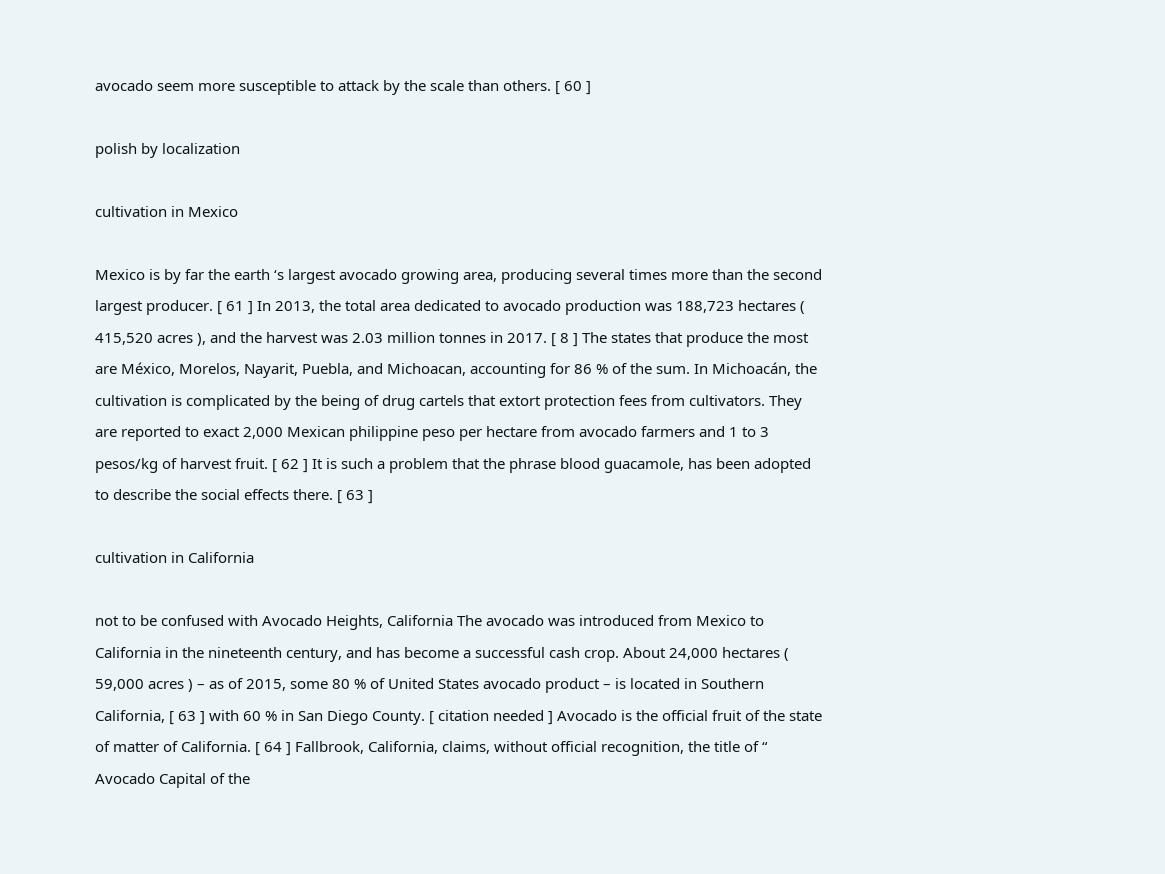avocado seem more susceptible to attack by the scale than others. [ 60 ]

polish by localization

cultivation in Mexico

Mexico is by far the earth ‘s largest avocado growing area, producing several times more than the second largest producer. [ 61 ] In 2013, the total area dedicated to avocado production was 188,723 hectares ( 415,520 acres ), and the harvest was 2.03 million tonnes in 2017. [ 8 ] The states that produce the most are México, Morelos, Nayarit, Puebla, and Michoacan, accounting for 86 % of the sum. In Michoacán, the cultivation is complicated by the being of drug cartels that extort protection fees from cultivators. They are reported to exact 2,000 Mexican philippine peso per hectare from avocado farmers and 1 to 3 pesos/kg of harvest fruit. [ 62 ] It is such a problem that the phrase blood guacamole, has been adopted to describe the social effects there. [ 63 ]

cultivation in California

not to be confused with Avocado Heights, California The avocado was introduced from Mexico to California in the nineteenth century, and has become a successful cash crop. About 24,000 hectares ( 59,000 acres ) – as of 2015, some 80 % of United States avocado product – is located in Southern California, [ 63 ] with 60 % in San Diego County. [ citation needed ] Avocado is the official fruit of the state of matter of California. [ 64 ] Fallbrook, California, claims, without official recognition, the title of “ Avocado Capital of the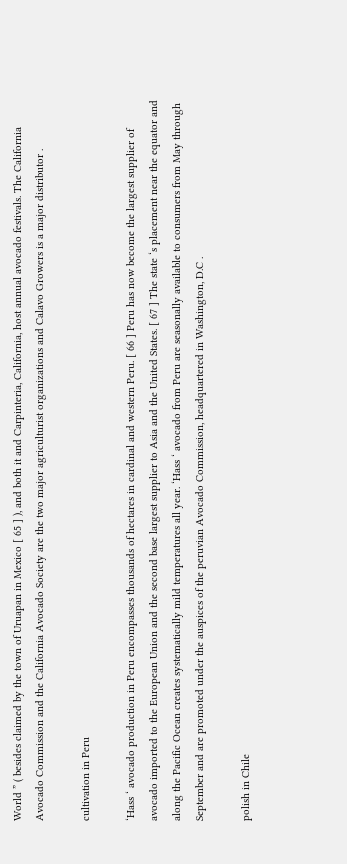World ” ( besides claimed by the town of Uruapan in Mexico [ 65 ] ), and both it and Carpinteria, California, host annual avocado festivals. The California Avocado Commission and the California Avocado Society are the two major agriculturist organizations and Calavo Growers is a major distributor .

cultivation in Peru

‘Hass ‘ avocado production in Peru encompasses thousands of hectares in cardinal and western Peru. [ 66 ] Peru has now become the largest supplier of avocado imported to the European Union and the second base largest supplier to Asia and the United States. [ 67 ] The state ‘s placement near the equator and along the Pacific Ocean creates systematically mild temperatures all year. ‘Hass ‘ avocado from Peru are seasonally available to consumers from May through September and are promoted under the auspices of the peruvian Avocado Commission, headquartered in Washington, D.C .

polish in Chile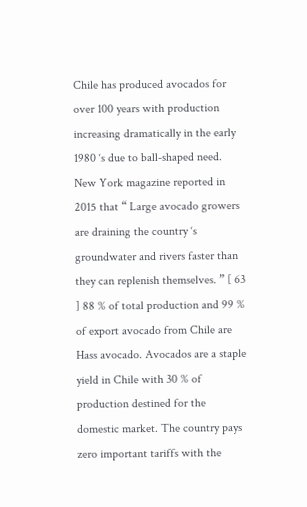Chile has produced avocados for over 100 years with production increasing dramatically in the early 1980 ‘s due to ball-shaped need. New York magazine reported in 2015 that “ Large avocado growers are draining the country ‘s groundwater and rivers faster than they can replenish themselves. ” [ 63 ] 88 % of total production and 99 % of export avocado from Chile are Hass avocado. Avocados are a staple yield in Chile with 30 % of production destined for the domestic market. The country pays zero important tariffs with the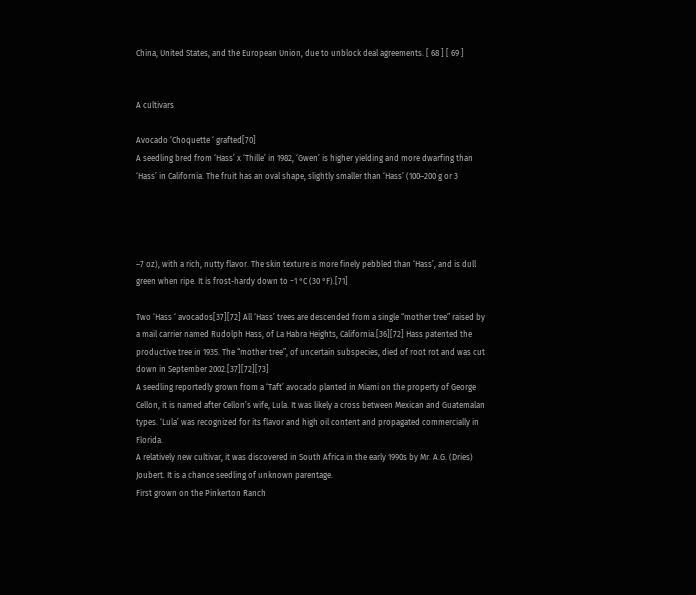China, United States, and the European Union, due to unblock deal agreements. [ 68 ] [ 69 ]


A cultivars

Avocado ‘Choquette ‘ grafted[70]
A seedling bred from ‘Hass’ x ‘Thille’ in 1982, ‘Gwen’ is higher yielding and more dwarfing than ‘Hass’ in California. The fruit has an oval shape, slightly smaller than ‘Hass’ (100–200 g or 3




–7 oz), with a rich, nutty flavor. The skin texture is more finely pebbled than ‘Hass’, and is dull green when ripe. It is frost-hardy down to −1 °C (30 °F).[71]

Two ‘Hass ‘ avocados[37][72] All ‘Hass’ trees are descended from a single “mother tree” raised by a mail carrier named Rudolph Hass, of La Habra Heights, California.[36][72] Hass patented the productive tree in 1935. The “mother tree”, of uncertain subspecies, died of root rot and was cut down in September 2002.[37][72][73]
A seedling reportedly grown from a ‘Taft’ avocado planted in Miami on the property of George Cellon, it is named after Cellon’s wife, Lula. It was likely a cross between Mexican and Guatemalan types. ‘Lula’ was recognized for its flavor and high oil content and propagated commercially in Florida.
A relatively new cultivar, it was discovered in South Africa in the early 1990s by Mr. A.G. (Dries) Joubert. It is a chance seedling of unknown parentage.
First grown on the Pinkerton Ranch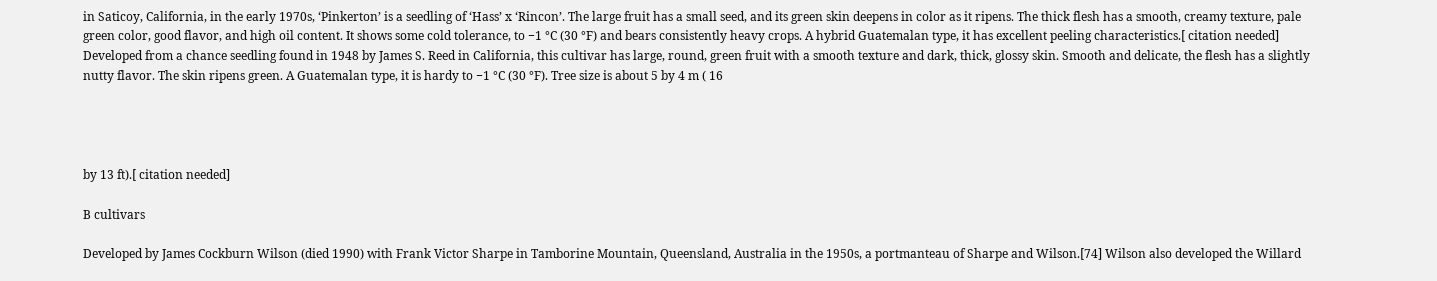in Saticoy, California, in the early 1970s, ‘Pinkerton’ is a seedling of ‘Hass’ x ‘Rincon’. The large fruit has a small seed, and its green skin deepens in color as it ripens. The thick flesh has a smooth, creamy texture, pale green color, good flavor, and high oil content. It shows some cold tolerance, to −1 °C (30 °F) and bears consistently heavy crops. A hybrid Guatemalan type, it has excellent peeling characteristics.[ citation needed]
Developed from a chance seedling found in 1948 by James S. Reed in California, this cultivar has large, round, green fruit with a smooth texture and dark, thick, glossy skin. Smooth and delicate, the flesh has a slightly nutty flavor. The skin ripens green. A Guatemalan type, it is hardy to −1 °C (30 °F). Tree size is about 5 by 4 m ( 16




by 13 ft).[ citation needed]

B cultivars

Developed by James Cockburn Wilson (died 1990) with Frank Victor Sharpe in Tamborine Mountain, Queensland, Australia in the 1950s, a portmanteau of Sharpe and Wilson.[74] Wilson also developed the Willard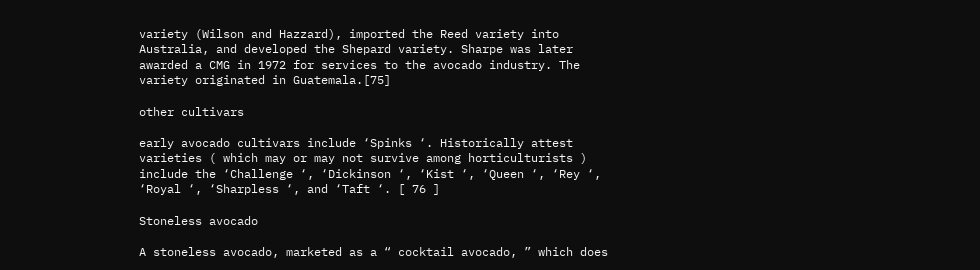variety (Wilson and Hazzard), imported the Reed variety into Australia, and developed the Shepard variety. Sharpe was later awarded a CMG in 1972 for services to the avocado industry. The variety originated in Guatemala.[75]

other cultivars

early avocado cultivars include ‘Spinks ‘. Historically attest varieties ( which may or may not survive among horticulturists ) include the ‘Challenge ‘, ‘Dickinson ‘, ‘Kist ‘, ‘Queen ‘, ‘Rey ‘, ‘Royal ‘, ‘Sharpless ‘, and ‘Taft ‘. [ 76 ]

Stoneless avocado

A stoneless avocado, marketed as a “ cocktail avocado, ” which does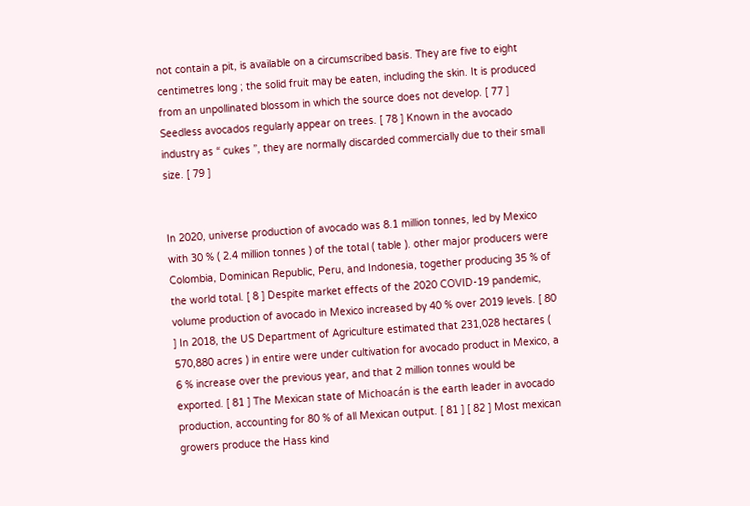not contain a pit, is available on a circumscribed basis. They are five to eight centimetres long ; the solid fruit may be eaten, including the skin. It is produced from an unpollinated blossom in which the source does not develop. [ 77 ] Seedless avocados regularly appear on trees. [ 78 ] Known in the avocado industry as “ cukes ”, they are normally discarded commercially due to their small size. [ 79 ]


In 2020, universe production of avocado was 8.1 million tonnes, led by Mexico with 30 % ( 2.4 million tonnes ) of the total ( table ). other major producers were Colombia, Dominican Republic, Peru, and Indonesia, together producing 35 % of the world total. [ 8 ] Despite market effects of the 2020 COVID-19 pandemic, volume production of avocado in Mexico increased by 40 % over 2019 levels. [ 80 ] In 2018, the US Department of Agriculture estimated that 231,028 hectares ( 570,880 acres ) in entire were under cultivation for avocado product in Mexico, a 6 % increase over the previous year, and that 2 million tonnes would be exported. [ 81 ] The Mexican state of Michoacán is the earth leader in avocado production, accounting for 80 % of all Mexican output. [ 81 ] [ 82 ] Most mexican growers produce the Hass kind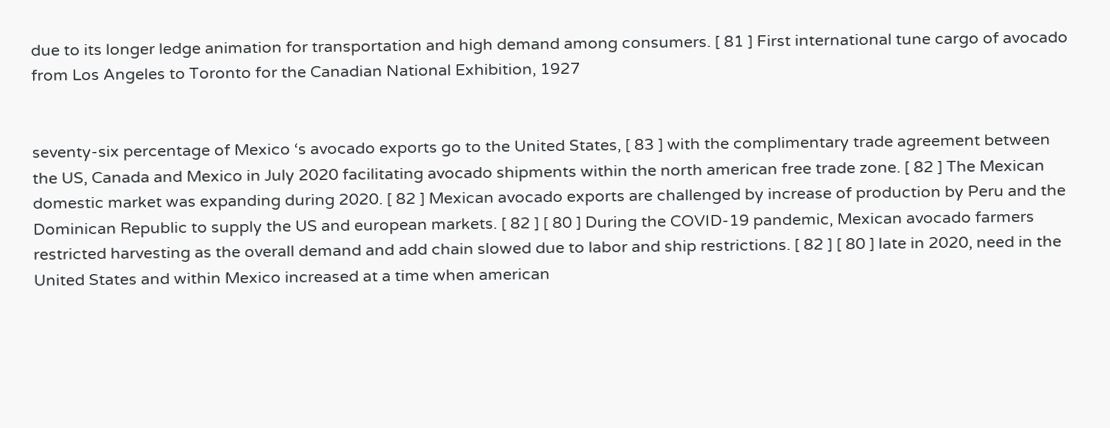due to its longer ledge animation for transportation and high demand among consumers. [ 81 ] First international tune cargo of avocado from Los Angeles to Toronto for the Canadian National Exhibition, 1927


seventy-six percentage of Mexico ‘s avocado exports go to the United States, [ 83 ] with the complimentary trade agreement between the US, Canada and Mexico in July 2020 facilitating avocado shipments within the north american free trade zone. [ 82 ] The Mexican domestic market was expanding during 2020. [ 82 ] Mexican avocado exports are challenged by increase of production by Peru and the Dominican Republic to supply the US and european markets. [ 82 ] [ 80 ] During the COVID-19 pandemic, Mexican avocado farmers restricted harvesting as the overall demand and add chain slowed due to labor and ship restrictions. [ 82 ] [ 80 ] late in 2020, need in the United States and within Mexico increased at a time when american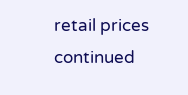retail prices continued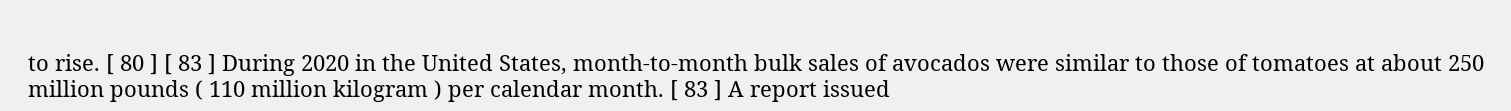to rise. [ 80 ] [ 83 ] During 2020 in the United States, month-to-month bulk sales of avocados were similar to those of tomatoes at about 250 million pounds ( 110 million kilogram ) per calendar month. [ 83 ] A report issued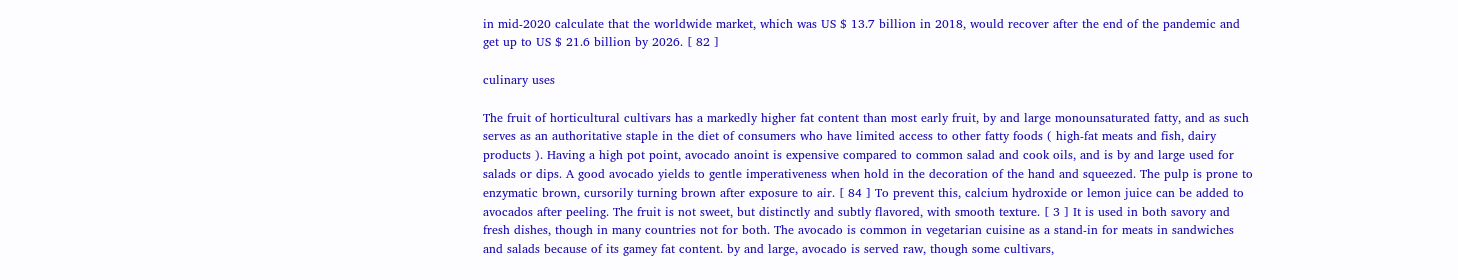in mid-2020 calculate that the worldwide market, which was US $ 13.7 billion in 2018, would recover after the end of the pandemic and get up to US $ 21.6 billion by 2026. [ 82 ]

culinary uses

The fruit of horticultural cultivars has a markedly higher fat content than most early fruit, by and large monounsaturated fatty, and as such serves as an authoritative staple in the diet of consumers who have limited access to other fatty foods ( high-fat meats and fish, dairy products ). Having a high pot point, avocado anoint is expensive compared to common salad and cook oils, and is by and large used for salads or dips. A good avocado yields to gentle imperativeness when hold in the decoration of the hand and squeezed. The pulp is prone to enzymatic brown, cursorily turning brown after exposure to air. [ 84 ] To prevent this, calcium hydroxide or lemon juice can be added to avocados after peeling. The fruit is not sweet, but distinctly and subtly flavored, with smooth texture. [ 3 ] It is used in both savory and fresh dishes, though in many countries not for both. The avocado is common in vegetarian cuisine as a stand-in for meats in sandwiches and salads because of its gamey fat content. by and large, avocado is served raw, though some cultivars,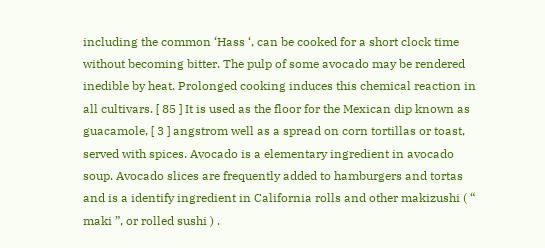including the common ‘Hass ‘, can be cooked for a short clock time without becoming bitter. The pulp of some avocado may be rendered inedible by heat. Prolonged cooking induces this chemical reaction in all cultivars. [ 85 ] It is used as the floor for the Mexican dip known as guacamole, [ 3 ] angstrom well as a spread on corn tortillas or toast, served with spices. Avocado is a elementary ingredient in avocado soup. Avocado slices are frequently added to hamburgers and tortas and is a identify ingredient in California rolls and other makizushi ( “ maki ”, or rolled sushi ) .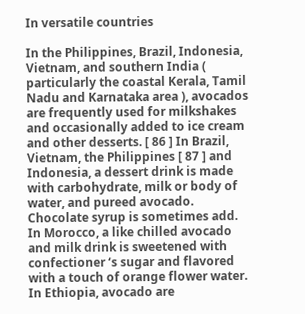In versatile countries

In the Philippines, Brazil, Indonesia, Vietnam, and southern India ( particularly the coastal Kerala, Tamil Nadu and Karnataka area ), avocados are frequently used for milkshakes and occasionally added to ice cream and other desserts. [ 86 ] In Brazil, Vietnam, the Philippines [ 87 ] and Indonesia, a dessert drink is made with carbohydrate, milk or body of water, and pureed avocado. Chocolate syrup is sometimes add. In Morocco, a like chilled avocado and milk drink is sweetened with confectioner ‘s sugar and flavored with a touch of orange flower water. In Ethiopia, avocado are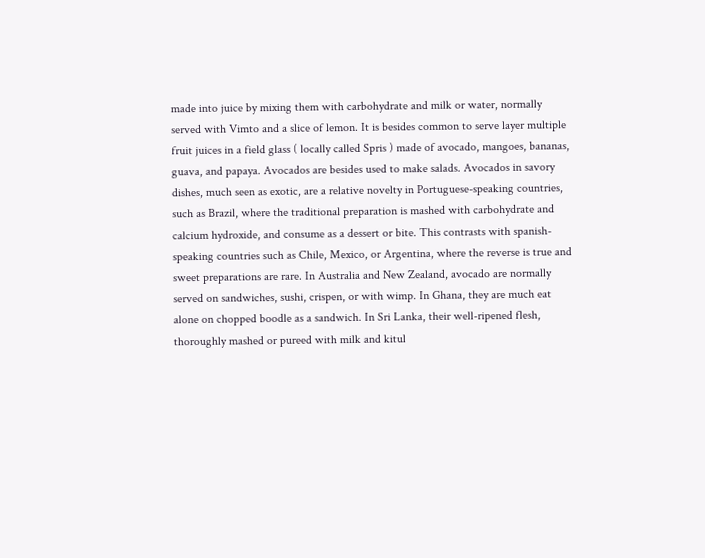made into juice by mixing them with carbohydrate and milk or water, normally served with Vimto and a slice of lemon. It is besides common to serve layer multiple fruit juices in a field glass ( locally called Spris ) made of avocado, mangoes, bananas, guava, and papaya. Avocados are besides used to make salads. Avocados in savory dishes, much seen as exotic, are a relative novelty in Portuguese-speaking countries, such as Brazil, where the traditional preparation is mashed with carbohydrate and calcium hydroxide, and consume as a dessert or bite. This contrasts with spanish-speaking countries such as Chile, Mexico, or Argentina, where the reverse is true and sweet preparations are rare. In Australia and New Zealand, avocado are normally served on sandwiches, sushi, crispen, or with wimp. In Ghana, they are much eat alone on chopped boodle as a sandwich. In Sri Lanka, their well-ripened flesh, thoroughly mashed or pureed with milk and kitul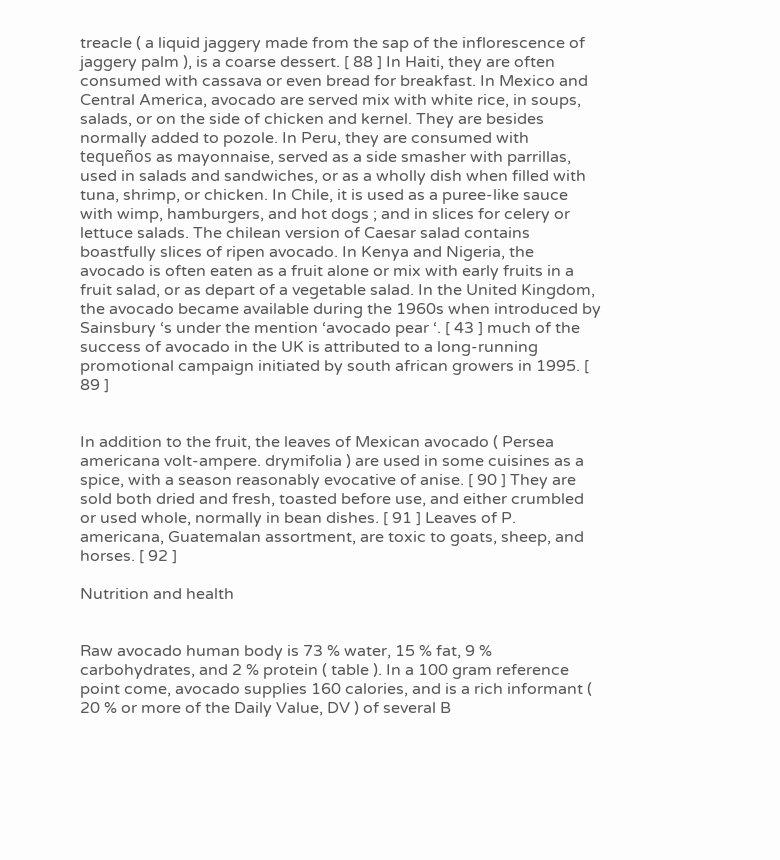treacle ( a liquid jaggery made from the sap of the inflorescence of jaggery palm ), is a coarse dessert. [ 88 ] In Haiti, they are often consumed with cassava or even bread for breakfast. In Mexico and Central America, avocado are served mix with white rice, in soups, salads, or on the side of chicken and kernel. They are besides normally added to pozole. In Peru, they are consumed with tequeños as mayonnaise, served as a side smasher with parrillas, used in salads and sandwiches, or as a wholly dish when filled with tuna, shrimp, or chicken. In Chile, it is used as a puree-like sauce with wimp, hamburgers, and hot dogs ; and in slices for celery or lettuce salads. The chilean version of Caesar salad contains boastfully slices of ripen avocado. In Kenya and Nigeria, the avocado is often eaten as a fruit alone or mix with early fruits in a fruit salad, or as depart of a vegetable salad. In the United Kingdom, the avocado became available during the 1960s when introduced by Sainsbury ‘s under the mention ‘avocado pear ‘. [ 43 ] much of the success of avocado in the UK is attributed to a long-running promotional campaign initiated by south african growers in 1995. [ 89 ]


In addition to the fruit, the leaves of Mexican avocado ( Persea americana volt-ampere. drymifolia ) are used in some cuisines as a spice, with a season reasonably evocative of anise. [ 90 ] They are sold both dried and fresh, toasted before use, and either crumbled or used whole, normally in bean dishes. [ 91 ] Leaves of P. americana, Guatemalan assortment, are toxic to goats, sheep, and horses. [ 92 ]

Nutrition and health


Raw avocado human body is 73 % water, 15 % fat, 9 % carbohydrates, and 2 % protein ( table ). In a 100 gram reference point come, avocado supplies 160 calories, and is a rich informant ( 20 % or more of the Daily Value, DV ) of several B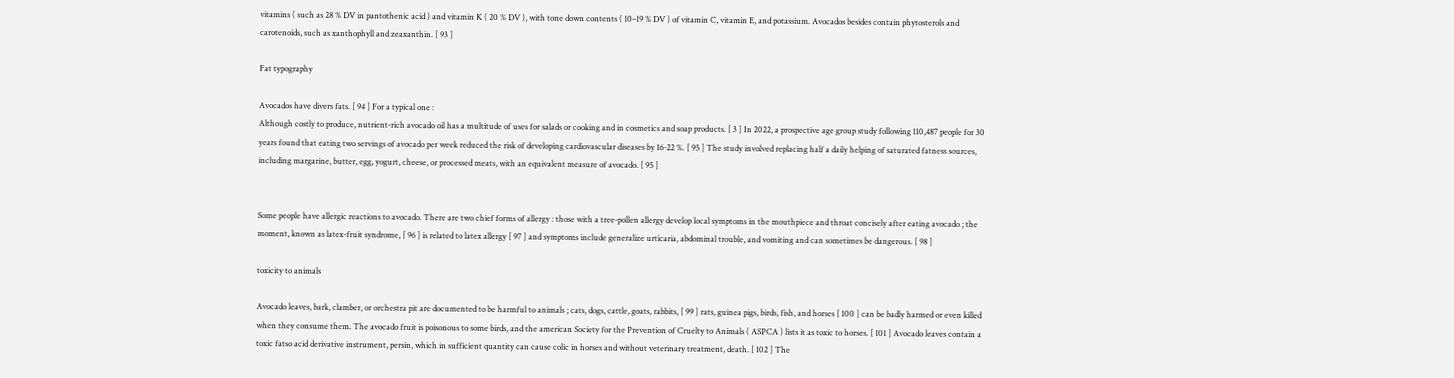vitamins ( such as 28 % DV in pantothenic acid ) and vitamin K ( 20 % DV ), with tone down contents ( 10–19 % DV ) of vitamin C, vitamin E, and potassium. Avocados besides contain phytosterols and carotenoids, such as xanthophyll and zeaxanthin. [ 93 ]

Fat typography

Avocados have divers fats. [ 94 ] For a typical one :
Although costly to produce, nutrient-rich avocado oil has a multitude of uses for salads or cooking and in cosmetics and soap products. [ 3 ] In 2022, a prospective age group study following 110,487 people for 30 years found that eating two servings of avocado per week reduced the risk of developing cardiovascular diseases by 16-22 %. [ 95 ] The study involved replacing half a daily helping of saturated fatness sources, including margarine, butter, egg, yogurt, cheese, or processed meats, with an equivalent measure of avocado. [ 95 ]


Some people have allergic reactions to avocado. There are two chief forms of allergy : those with a tree-pollen allergy develop local symptoms in the mouthpiece and throat concisely after eating avocado ; the moment, known as latex-fruit syndrome, [ 96 ] is related to latex allergy [ 97 ] and symptoms include generalize urticaria, abdominal trouble, and vomiting and can sometimes be dangerous. [ 98 ]

toxicity to animals

Avocado leaves, bark, clamber, or orchestra pit are documented to be harmful to animals ; cats, dogs, cattle, goats, rabbits, [ 99 ] rats, guinea pigs, birds, fish, and horses [ 100 ] can be badly harmed or even killed when they consume them. The avocado fruit is poisonous to some birds, and the american Society for the Prevention of Cruelty to Animals ( ASPCA ) lists it as toxic to horses. [ 101 ] Avocado leaves contain a toxic fatso acid derivative instrument, persin, which in sufficient quantity can cause colic in horses and without veterinary treatment, death. [ 102 ] The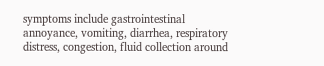symptoms include gastrointestinal annoyance, vomiting, diarrhea, respiratory distress, congestion, fluid collection around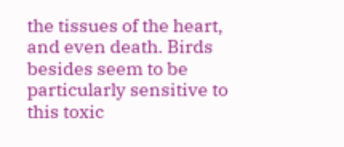the tissues of the heart, and even death. Birds besides seem to be particularly sensitive to this toxic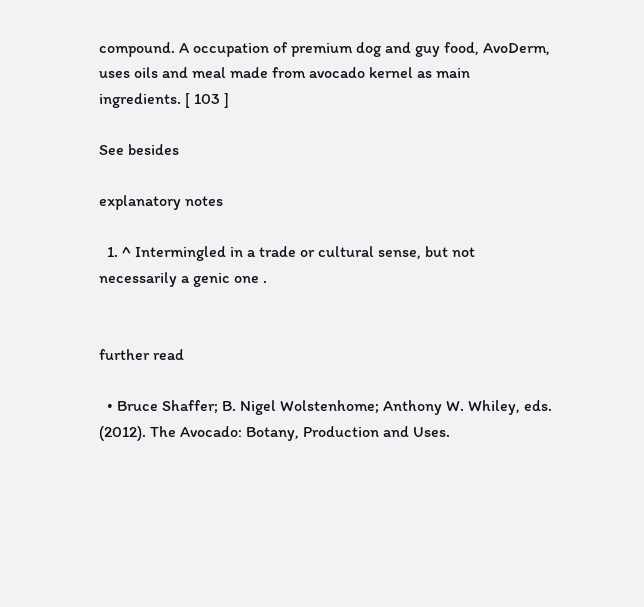compound. A occupation of premium dog and guy food, AvoDerm, uses oils and meal made from avocado kernel as main ingredients. [ 103 ]

See besides

explanatory notes

  1. ^ Intermingled in a trade or cultural sense, but not necessarily a genic one .


further read

  • Bruce Shaffer; B. Nigel Wolstenhome; Anthony W. Whiley, eds. (2012). The Avocado: Botany, Production and Uses.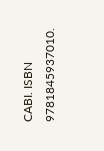CABI. ISBN 9781845937010.